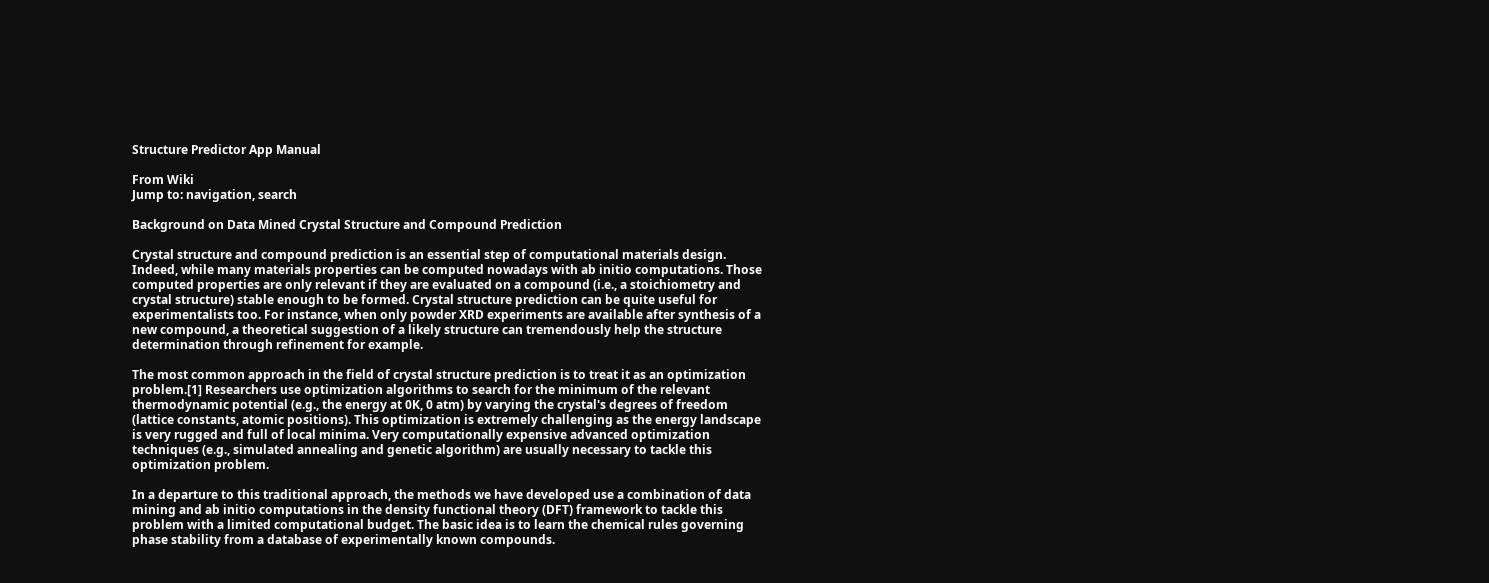Structure Predictor App Manual

From Wiki
Jump to: navigation, search

Background on Data Mined Crystal Structure and Compound Prediction

Crystal structure and compound prediction is an essential step of computational materials design. Indeed, while many materials properties can be computed nowadays with ab initio computations. Those computed properties are only relevant if they are evaluated on a compound (i.e., a stoichiometry and crystal structure) stable enough to be formed. Crystal structure prediction can be quite useful for experimentalists too. For instance, when only powder XRD experiments are available after synthesis of a new compound, a theoretical suggestion of a likely structure can tremendously help the structure determination through refinement for example.

The most common approach in the field of crystal structure prediction is to treat it as an optimization problem.[1] Researchers use optimization algorithms to search for the minimum of the relevant thermodynamic potential (e.g., the energy at 0K, 0 atm) by varying the crystal's degrees of freedom (lattice constants, atomic positions). This optimization is extremely challenging as the energy landscape is very rugged and full of local minima. Very computationally expensive advanced optimization techniques (e.g., simulated annealing and genetic algorithm) are usually necessary to tackle this optimization problem.

In a departure to this traditional approach, the methods we have developed use a combination of data mining and ab initio computations in the density functional theory (DFT) framework to tackle this problem with a limited computational budget. The basic idea is to learn the chemical rules governing phase stability from a database of experimentally known compounds.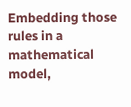Embedding those rules in a mathematical model,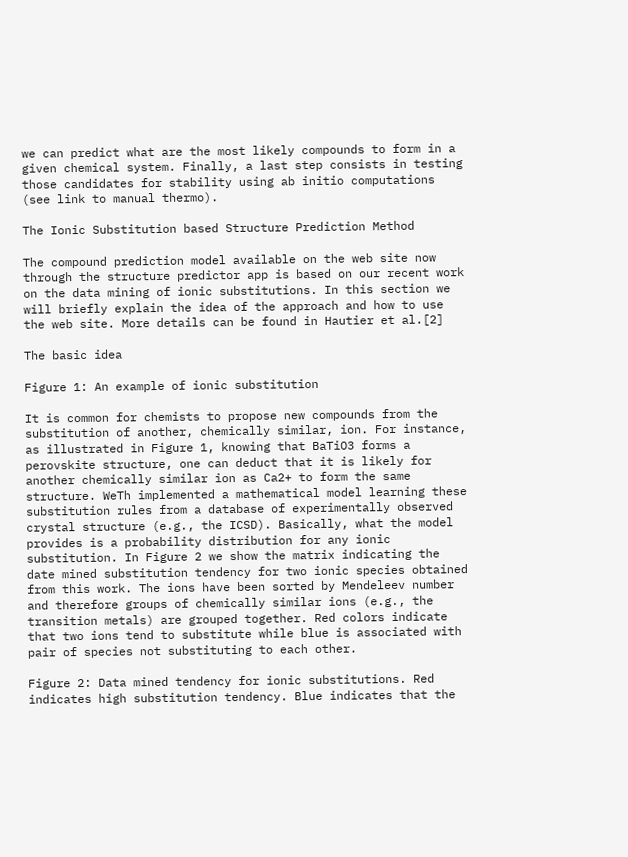we can predict what are the most likely compounds to form in a given chemical system. Finally, a last step consists in testing those candidates for stability using ab initio computations (see link to manual thermo).

The Ionic Substitution based Structure Prediction Method

The compound prediction model available on the web site now through the structure predictor app is based on our recent work on the data mining of ionic substitutions. In this section we will briefly explain the idea of the approach and how to use the web site. More details can be found in Hautier et al.[2]

The basic idea

Figure 1: An example of ionic substitution

It is common for chemists to propose new compounds from the substitution of another, chemically similar, ion. For instance, as illustrated in Figure 1, knowing that BaTiO3 forms a perovskite structure, one can deduct that it is likely for another chemically similar ion as Ca2+ to form the same structure. WeTh implemented a mathematical model learning these substitution rules from a database of experimentally observed crystal structure (e.g., the ICSD). Basically, what the model provides is a probability distribution for any ionic substitution. In Figure 2 we show the matrix indicating the date mined substitution tendency for two ionic species obtained from this work. The ions have been sorted by Mendeleev number and therefore groups of chemically similar ions (e.g., the transition metals) are grouped together. Red colors indicate that two ions tend to substitute while blue is associated with pair of species not substituting to each other.

Figure 2: Data mined tendency for ionic substitutions. Red indicates high substitution tendency. Blue indicates that the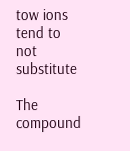tow ions tend to not substitute

The compound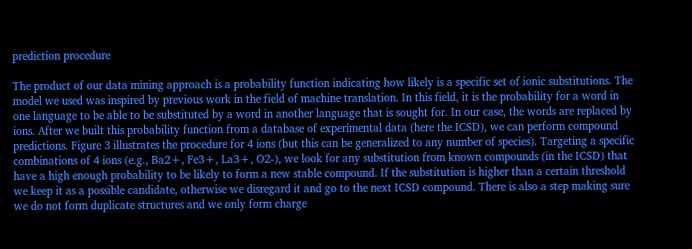prediction procedure

The product of our data mining approach is a probability function indicating how likely is a specific set of ionic substitutions. The model we used was inspired by previous work in the field of machine translation. In this field, it is the probability for a word in one language to be able to be substituted by a word in another language that is sought for. In our case, the words are replaced by ions. After we built this probability function from a database of experimental data (here the ICSD), we can perform compound predictions. Figure 3 illustrates the procedure for 4 ions (but this can be generalized to any number of species). Targeting a specific combinations of 4 ions (e.g., Ba2+, Fe3+, La3+, O2-), we look for any substitution from known compounds (in the ICSD) that have a high enough probability to be likely to form a new stable compound. If the substitution is higher than a certain threshold we keep it as a possible candidate, otherwise we disregard it and go to the next ICSD compound. There is also a step making sure we do not form duplicate structures and we only form charge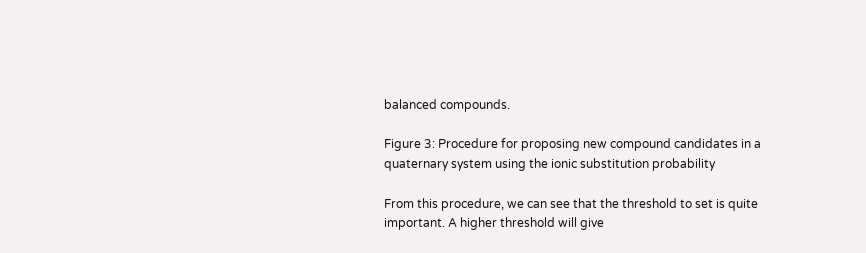balanced compounds.

Figure 3: Procedure for proposing new compound candidates in a quaternary system using the ionic substitution probability

From this procedure, we can see that the threshold to set is quite important. A higher threshold will give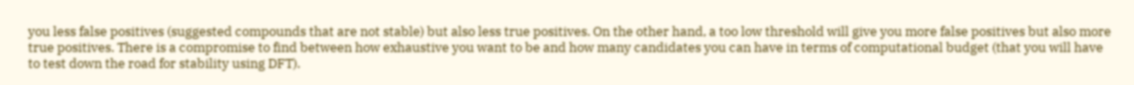you less false positives (suggested compounds that are not stable) but also less true positives. On the other hand, a too low threshold will give you more false positives but also more true positives. There is a compromise to find between how exhaustive you want to be and how many candidates you can have in terms of computational budget (that you will have to test down the road for stability using DFT).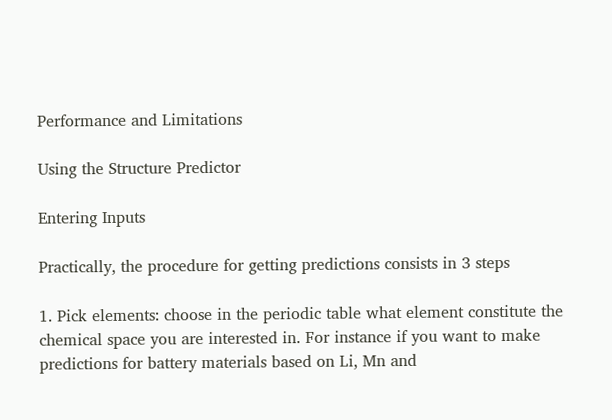Performance and Limitations

Using the Structure Predictor

Entering Inputs

Practically, the procedure for getting predictions consists in 3 steps

1. Pick elements: choose in the periodic table what element constitute the chemical space you are interested in. For instance if you want to make predictions for battery materials based on Li, Mn and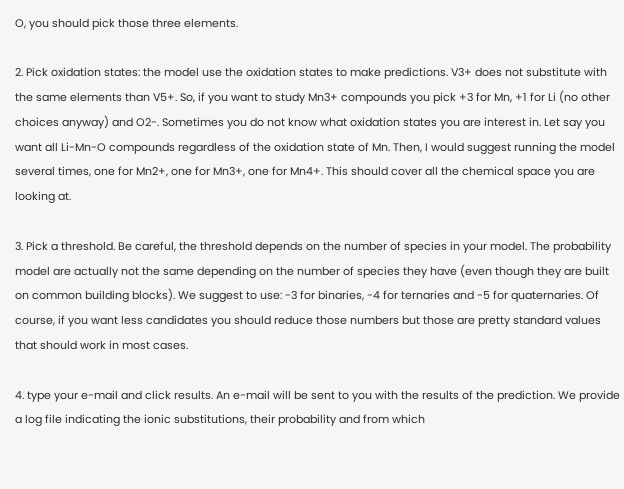O, you should pick those three elements.

2. Pick oxidation states: the model use the oxidation states to make predictions. V3+ does not substitute with the same elements than V5+. So, if you want to study Mn3+ compounds you pick +3 for Mn, +1 for Li (no other choices anyway) and O2-. Sometimes you do not know what oxidation states you are interest in. Let say you want all Li-Mn-O compounds regardless of the oxidation state of Mn. Then, I would suggest running the model several times, one for Mn2+, one for Mn3+, one for Mn4+. This should cover all the chemical space you are looking at.

3. Pick a threshold. Be careful, the threshold depends on the number of species in your model. The probability model are actually not the same depending on the number of species they have (even though they are built on common building blocks). We suggest to use: -3 for binaries, -4 for ternaries and -5 for quaternaries. Of course, if you want less candidates you should reduce those numbers but those are pretty standard values that should work in most cases.

4. type your e-mail and click results. An e-mail will be sent to you with the results of the prediction. We provide a log file indicating the ionic substitutions, their probability and from which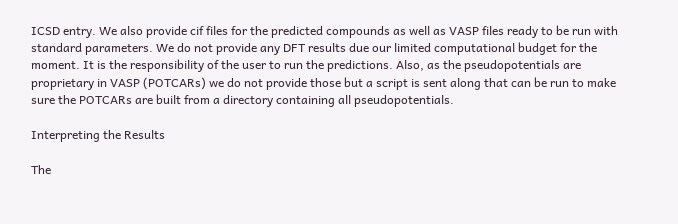ICSD entry. We also provide cif files for the predicted compounds as well as VASP files ready to be run with standard parameters. We do not provide any DFT results due our limited computational budget for the moment. It is the responsibility of the user to run the predictions. Also, as the pseudopotentials are proprietary in VASP (POTCARs) we do not provide those but a script is sent along that can be run to make sure the POTCARs are built from a directory containing all pseudopotentials.

Interpreting the Results

The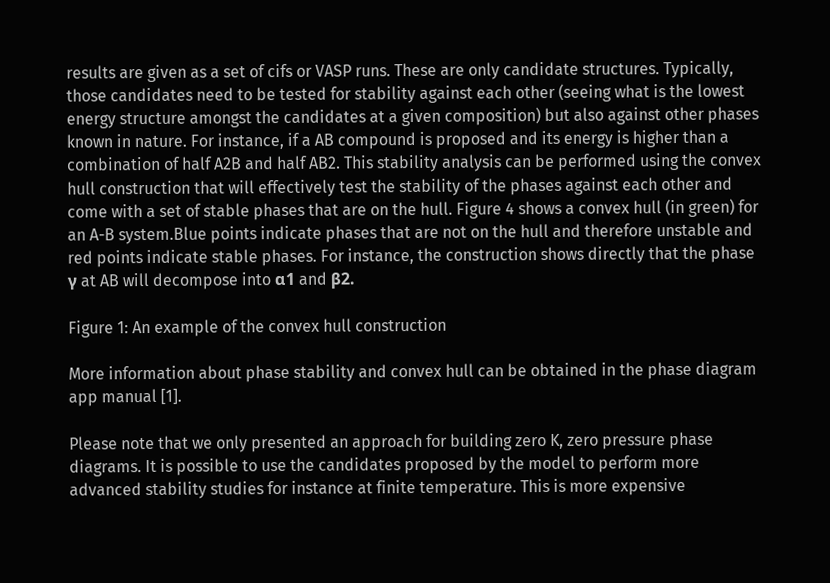results are given as a set of cifs or VASP runs. These are only candidate structures. Typically, those candidates need to be tested for stability against each other (seeing what is the lowest energy structure amongst the candidates at a given composition) but also against other phases known in nature. For instance, if a AB compound is proposed and its energy is higher than a combination of half A2B and half AB2. This stability analysis can be performed using the convex hull construction that will effectively test the stability of the phases against each other and come with a set of stable phases that are on the hull. Figure 4 shows a convex hull (in green) for an A-B system.Blue points indicate phases that are not on the hull and therefore unstable and red points indicate stable phases. For instance, the construction shows directly that the phase γ at AB will decompose into α1 and β2.

Figure 1: An example of the convex hull construction

More information about phase stability and convex hull can be obtained in the phase diagram app manual [1].

Please note that we only presented an approach for building zero K, zero pressure phase diagrams. It is possible to use the candidates proposed by the model to perform more advanced stability studies for instance at finite temperature. This is more expensive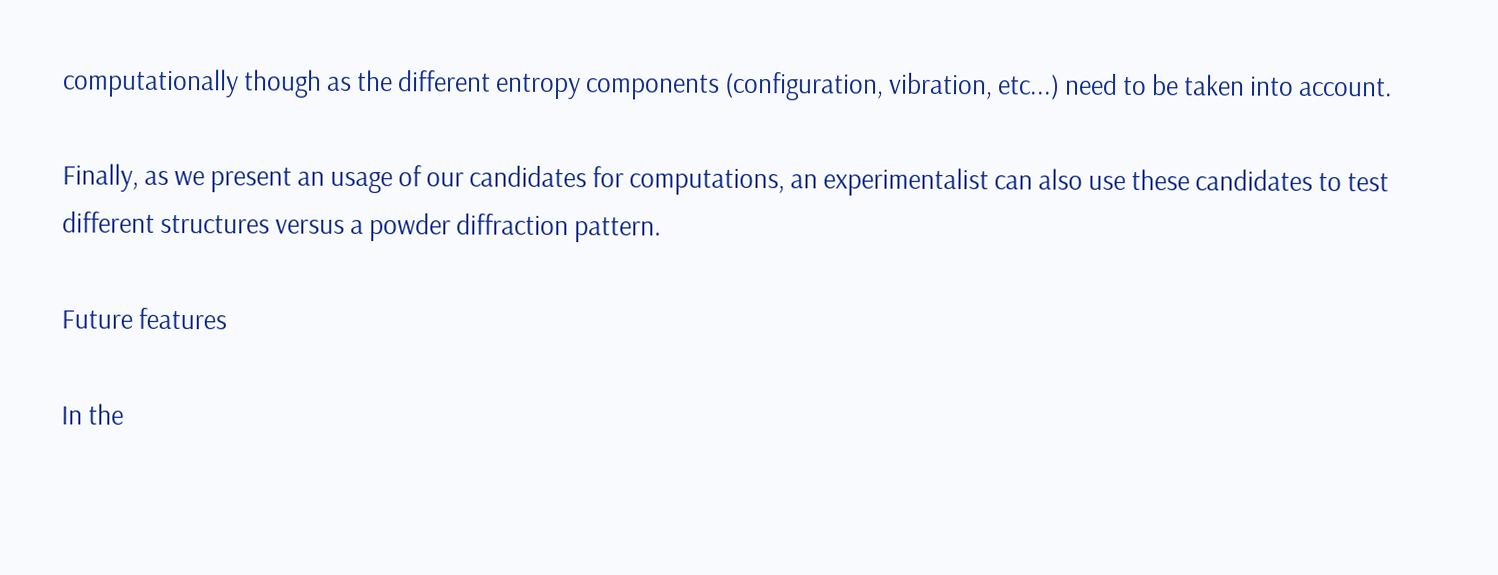computationally though as the different entropy components (configuration, vibration, etc...) need to be taken into account.

Finally, as we present an usage of our candidates for computations, an experimentalist can also use these candidates to test different structures versus a powder diffraction pattern.

Future features

In the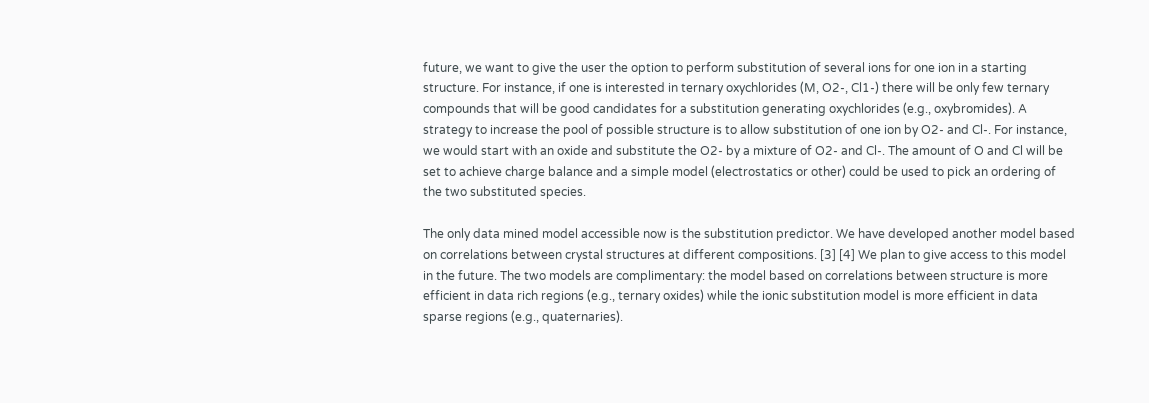future, we want to give the user the option to perform substitution of several ions for one ion in a starting structure. For instance, if one is interested in ternary oxychlorides (M, O2-, Cl1-) there will be only few ternary compounds that will be good candidates for a substitution generating oxychlorides (e.g., oxybromides). A strategy to increase the pool of possible structure is to allow substitution of one ion by O2- and Cl-. For instance, we would start with an oxide and substitute the O2- by a mixture of O2- and Cl-. The amount of O and Cl will be set to achieve charge balance and a simple model (electrostatics or other) could be used to pick an ordering of the two substituted species.

The only data mined model accessible now is the substitution predictor. We have developed another model based on correlations between crystal structures at different compositions. [3] [4] We plan to give access to this model in the future. The two models are complimentary: the model based on correlations between structure is more efficient in data rich regions (e.g., ternary oxides) while the ionic substitution model is more efficient in data sparse regions (e.g., quaternaries).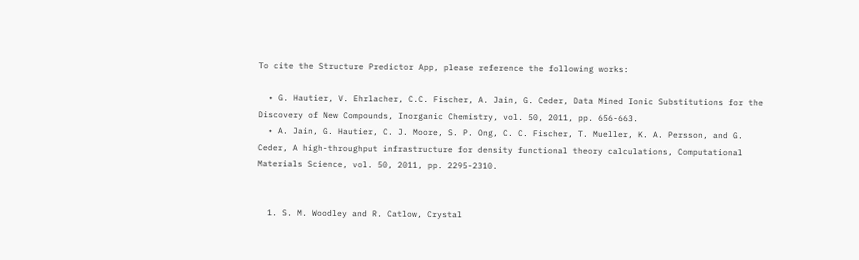To cite the Structure Predictor App, please reference the following works:

  • G. Hautier, V. Ehrlacher, C.C. Fischer, A. Jain, G. Ceder, Data Mined Ionic Substitutions for the Discovery of New Compounds, Inorganic Chemistry, vol. 50, 2011, pp. 656-663.
  • A. Jain, G. Hautier, C. J. Moore, S. P. Ong, C. C. Fischer, T. Mueller, K. A. Persson, and G. Ceder, A high-throughput infrastructure for density functional theory calculations, Computational Materials Science, vol. 50, 2011, pp. 2295-2310.


  1. S. M. Woodley and R. Catlow, Crystal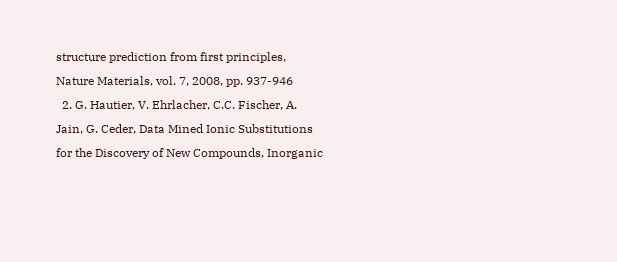structure prediction from first principles, Nature Materials, vol. 7, 2008, pp. 937-946
  2. G. Hautier, V. Ehrlacher, C.C. Fischer, A. Jain, G. Ceder, Data Mined Ionic Substitutions for the Discovery of New Compounds, Inorganic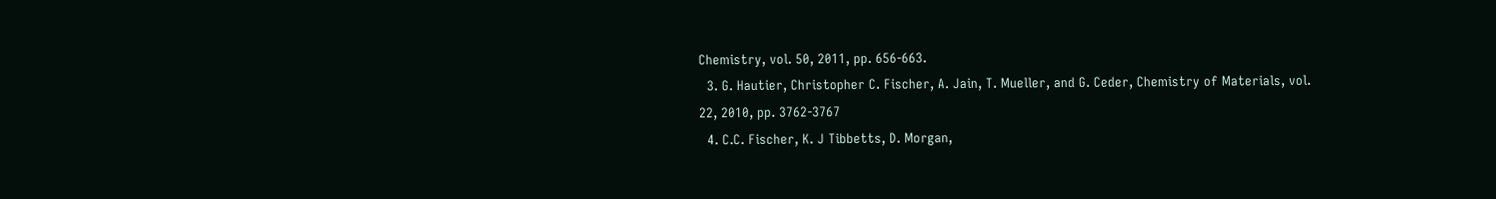Chemistry, vol. 50, 2011, pp. 656-663.
  3. G. Hautier, Christopher C. Fischer, A. Jain, T. Mueller, and G. Ceder, Chemistry of Materials, vol. 22, 2010, pp. 3762-3767
  4. C.C. Fischer, K. J Tibbetts, D. Morgan,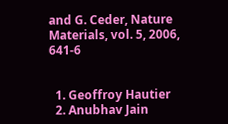and G. Ceder, Nature Materials, vol. 5, 2006, 641-6


  1. Geoffroy Hautier
  2. Anubhav Jain